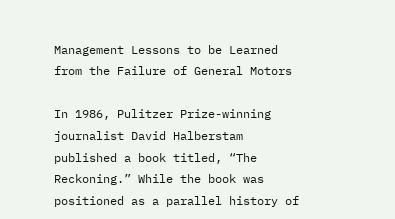Management Lessons to be Learned from the Failure of General Motors

In 1986, Pulitzer Prize-winning journalist David Halberstam published a book titled, “The Reckoning.” While the book was positioned as a parallel history of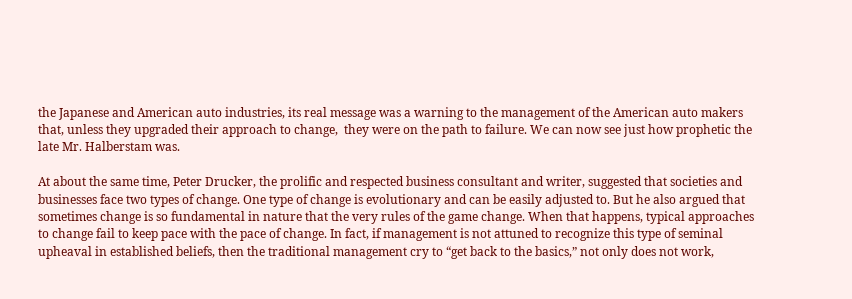the Japanese and American auto industries, its real message was a warning to the management of the American auto makers that, unless they upgraded their approach to change,  they were on the path to failure. We can now see just how prophetic the late Mr. Halberstam was.

At about the same time, Peter Drucker, the prolific and respected business consultant and writer, suggested that societies and businesses face two types of change. One type of change is evolutionary and can be easily adjusted to. But he also argued that sometimes change is so fundamental in nature that the very rules of the game change. When that happens, typical approaches to change fail to keep pace with the pace of change. In fact, if management is not attuned to recognize this type of seminal upheaval in established beliefs, then the traditional management cry to “get back to the basics,” not only does not work,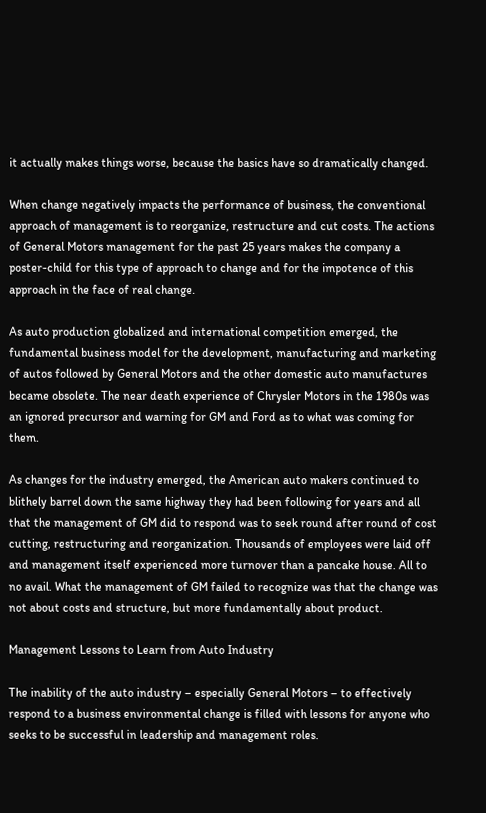it actually makes things worse, because the basics have so dramatically changed.

When change negatively impacts the performance of business, the conventional approach of management is to reorganize, restructure and cut costs. The actions of General Motors management for the past 25 years makes the company a poster-child for this type of approach to change and for the impotence of this approach in the face of real change.

As auto production globalized and international competition emerged, the fundamental business model for the development, manufacturing and marketing of autos followed by General Motors and the other domestic auto manufactures became obsolete. The near death experience of Chrysler Motors in the 1980s was an ignored precursor and warning for GM and Ford as to what was coming for them.

As changes for the industry emerged, the American auto makers continued to blithely barrel down the same highway they had been following for years and all that the management of GM did to respond was to seek round after round of cost cutting, restructuring and reorganization. Thousands of employees were laid off and management itself experienced more turnover than a pancake house. All to no avail. What the management of GM failed to recognize was that the change was not about costs and structure, but more fundamentally about product.

Management Lessons to Learn from Auto Industry

The inability of the auto industry – especially General Motors – to effectively respond to a business environmental change is filled with lessons for anyone who seeks to be successful in leadership and management roles.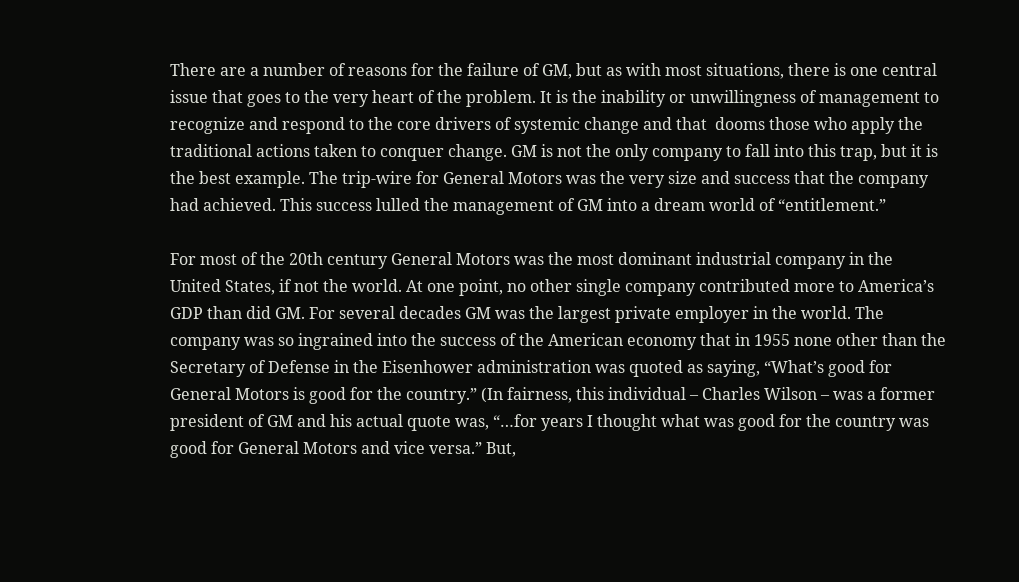There are a number of reasons for the failure of GM, but as with most situations, there is one central issue that goes to the very heart of the problem. It is the inability or unwillingness of management to recognize and respond to the core drivers of systemic change and that  dooms those who apply the traditional actions taken to conquer change. GM is not the only company to fall into this trap, but it is the best example. The trip-wire for General Motors was the very size and success that the company had achieved. This success lulled the management of GM into a dream world of “entitlement.”

For most of the 20th century General Motors was the most dominant industrial company in the United States, if not the world. At one point, no other single company contributed more to America’s GDP than did GM. For several decades GM was the largest private employer in the world. The company was so ingrained into the success of the American economy that in 1955 none other than the Secretary of Defense in the Eisenhower administration was quoted as saying, “What’s good for General Motors is good for the country.” (In fairness, this individual – Charles Wilson – was a former president of GM and his actual quote was, “…for years I thought what was good for the country was good for General Motors and vice versa.” But,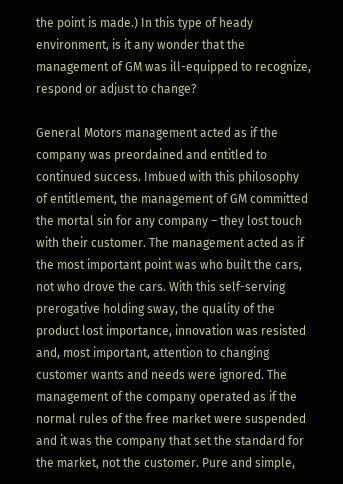the point is made.) In this type of heady environment, is it any wonder that the management of GM was ill-equipped to recognize, respond or adjust to change?

General Motors management acted as if the company was preordained and entitled to continued success. Imbued with this philosophy of entitlement, the management of GM committed the mortal sin for any company – they lost touch with their customer. The management acted as if the most important point was who built the cars, not who drove the cars. With this self-serving prerogative holding sway, the quality of the product lost importance, innovation was resisted and, most important, attention to changing customer wants and needs were ignored. The management of the company operated as if the normal rules of the free market were suspended and it was the company that set the standard for the market, not the customer. Pure and simple,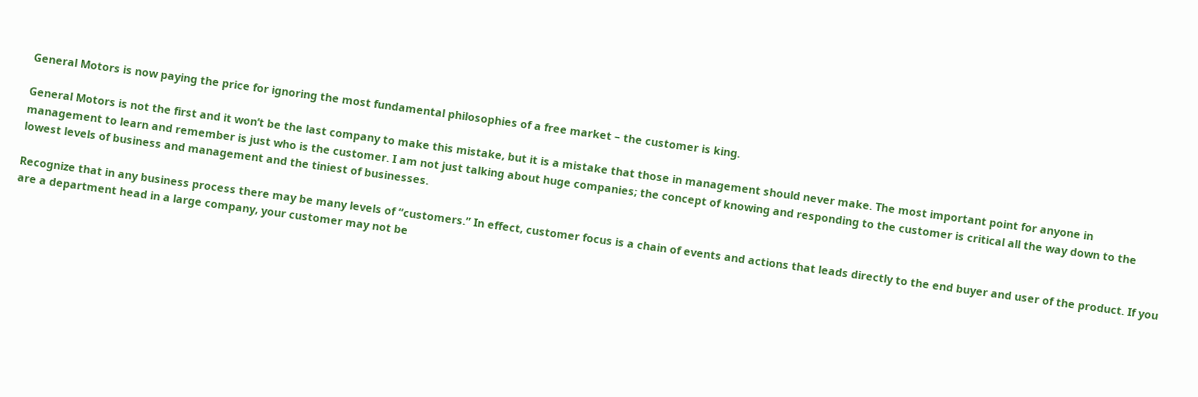General Motors is now paying the price for ignoring the most fundamental philosophies of a free market – the customer is king.

General Motors is not the first and it won’t be the last company to make this mistake, but it is a mistake that those in management should never make. The most important point for anyone in management to learn and remember is just who is the customer. I am not just talking about huge companies; the concept of knowing and responding to the customer is critical all the way down to the lowest levels of business and management and the tiniest of businesses.

Recognize that in any business process there may be many levels of “customers.” In effect, customer focus is a chain of events and actions that leads directly to the end buyer and user of the product. If you are a department head in a large company, your customer may not be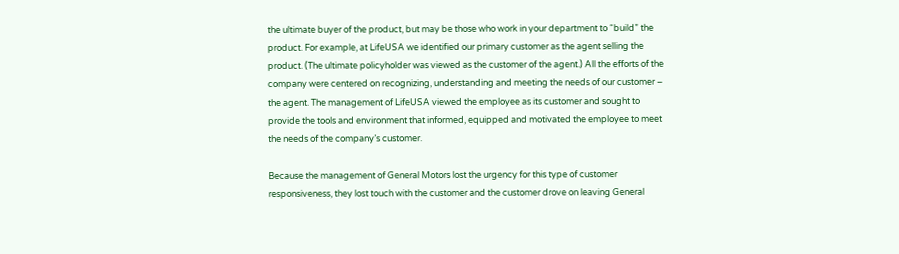the ultimate buyer of the product, but may be those who work in your department to “build” the product. For example, at LifeUSA we identified our primary customer as the agent selling the product. (The ultimate policyholder was viewed as the customer of the agent.) All the efforts of the company were centered on recognizing, understanding and meeting the needs of our customer – the agent. The management of LifeUSA viewed the employee as its customer and sought to provide the tools and environment that informed, equipped and motivated the employee to meet the needs of the company’s customer.

Because the management of General Motors lost the urgency for this type of customer responsiveness, they lost touch with the customer and the customer drove on leaving General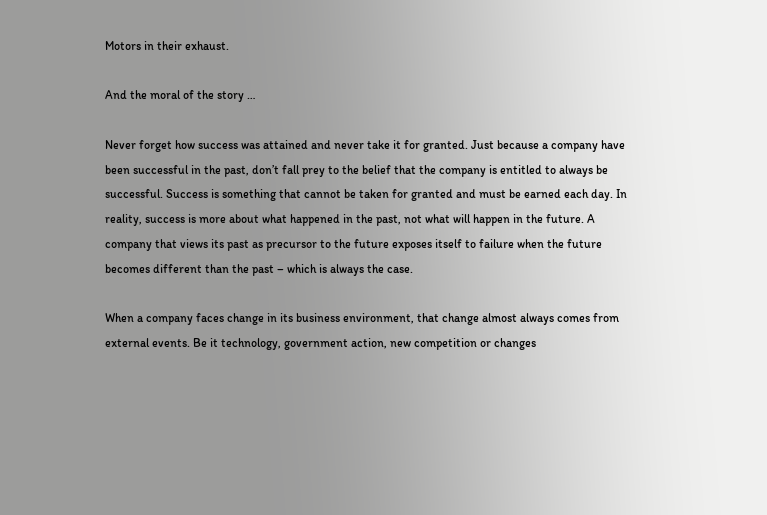Motors in their exhaust.

And the moral of the story …

Never forget how success was attained and never take it for granted. Just because a company have been successful in the past, don’t fall prey to the belief that the company is entitled to always be successful. Success is something that cannot be taken for granted and must be earned each day. In reality, success is more about what happened in the past, not what will happen in the future. A company that views its past as precursor to the future exposes itself to failure when the future becomes different than the past – which is always the case.

When a company faces change in its business environment, that change almost always comes from external events. Be it technology, government action, new competition or changes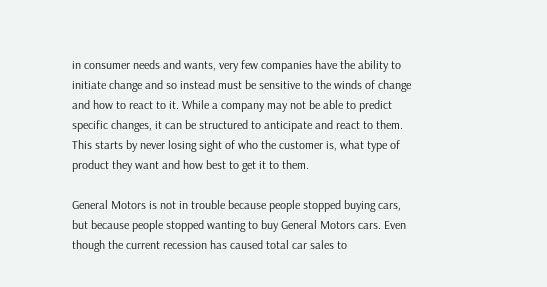in consumer needs and wants, very few companies have the ability to initiate change and so instead must be sensitive to the winds of change and how to react to it. While a company may not be able to predict specific changes, it can be structured to anticipate and react to them. This starts by never losing sight of who the customer is, what type of product they want and how best to get it to them.

General Motors is not in trouble because people stopped buying cars, but because people stopped wanting to buy General Motors cars. Even though the current recession has caused total car sales to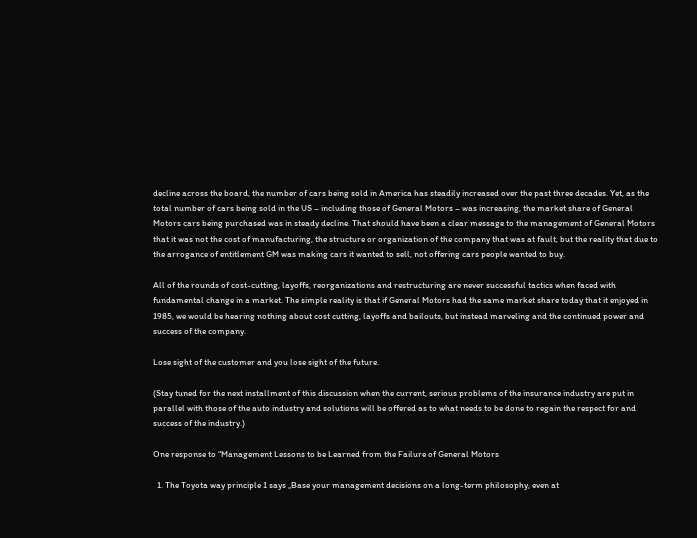decline across the board, the number of cars being sold in America has steadily increased over the past three decades. Yet, as the total number of cars being sold in the US – including those of General Motors – was increasing, the market share of General Motors cars being purchased was in steady decline. That should have been a clear message to the management of General Motors that it was not the cost of manufacturing, the structure or organization of the company that was at fault, but the reality that due to the arrogance of entitlement GM was making cars it wanted to sell, not offering cars people wanted to buy.

All of the rounds of cost-cutting, layoffs, reorganizations and restructuring are never successful tactics when faced with fundamental change in a market. The simple reality is that if General Motors had the same market share today that it enjoyed in 1985, we would be hearing nothing about cost cutting, layoffs and bailouts, but instead marveling and the continued power and success of the company.

Lose sight of the customer and you lose sight of the future.

(Stay tuned for the next installment of this discussion when the current, serious problems of the insurance industry are put in parallel with those of the auto industry and solutions will be offered as to what needs to be done to regain the respect for and success of the industry.)

One response to “Management Lessons to be Learned from the Failure of General Motors

  1. The Toyota way principle 1 says „Base your management decisions on a long-term philosophy, even at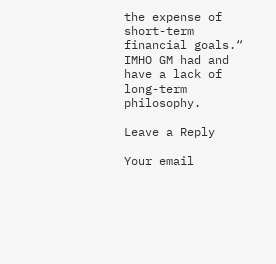the expense of short-term financial goals.“ IMHO GM had and have a lack of long-term philosophy.

Leave a Reply

Your email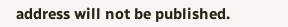address will not be published.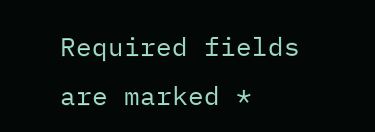Required fields are marked *